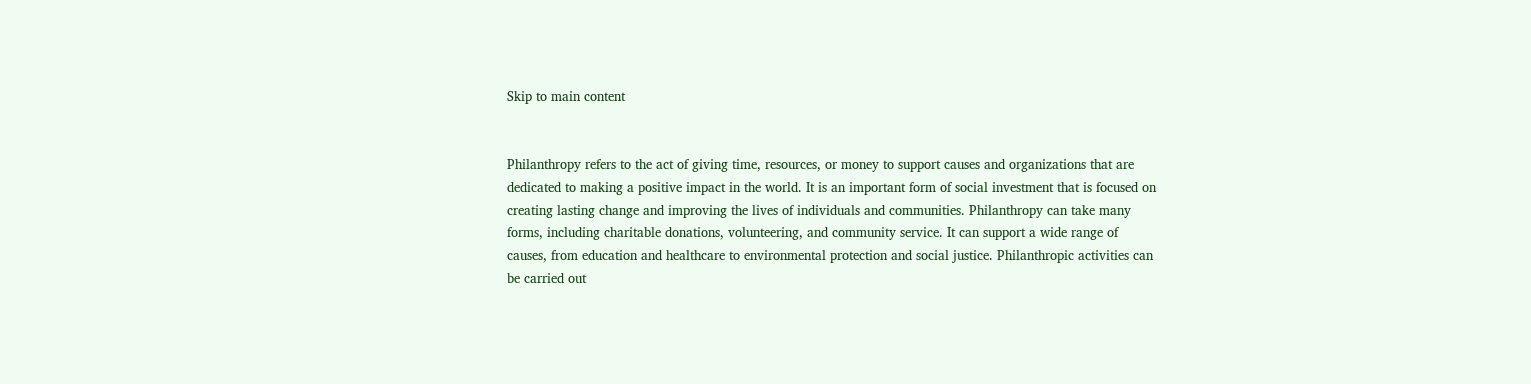Skip to main content


Philanthropy refers to the act of giving time, resources, or money to support causes and organizations that are dedicated to making a positive impact in the world. It is an important form of social investment that is focused on creating lasting change and improving the lives of individuals and communities. Philanthropy can take many forms, including charitable donations, volunteering, and community service. It can support a wide range of causes, from education and healthcare to environmental protection and social justice. Philanthropic activities can be carried out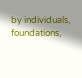by individuals, foundations,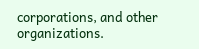corporations, and other organizations.